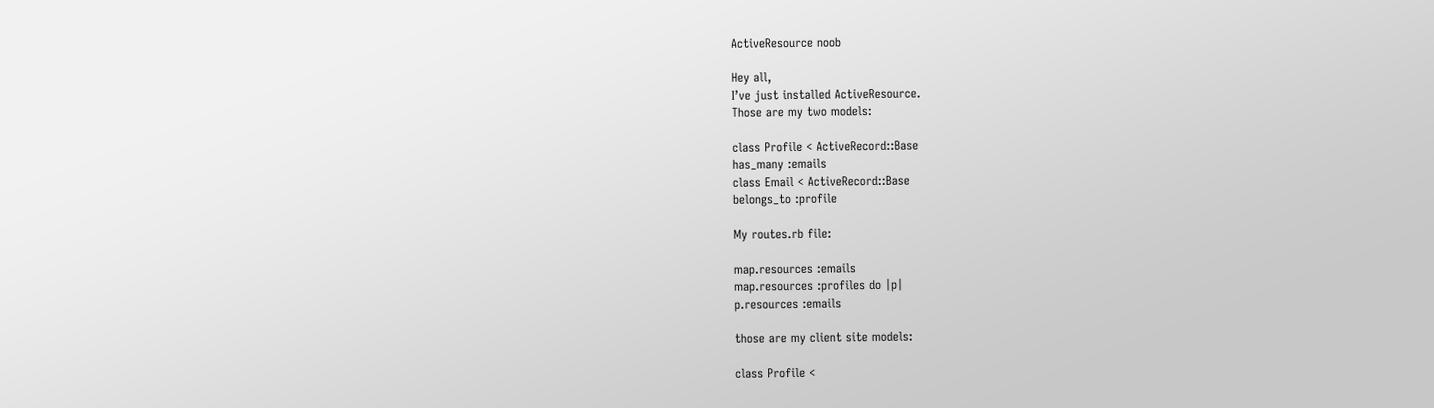ActiveResource noob

Hey all,
I’ve just installed ActiveResource.
Those are my two models:

class Profile < ActiveRecord::Base
has_many :emails
class Email < ActiveRecord::Base
belongs_to :profile

My routes.rb file:

map.resources :emails
map.resources :profiles do |p|
p.resources :emails

those are my client site models:

class Profile <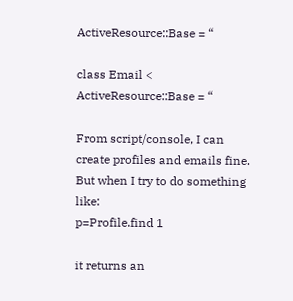ActiveResource::Base = “

class Email < ActiveResource::Base = “

From script/console, I can create profiles and emails fine.
But when I try to do something like:
p=Profile.find 1

it returns an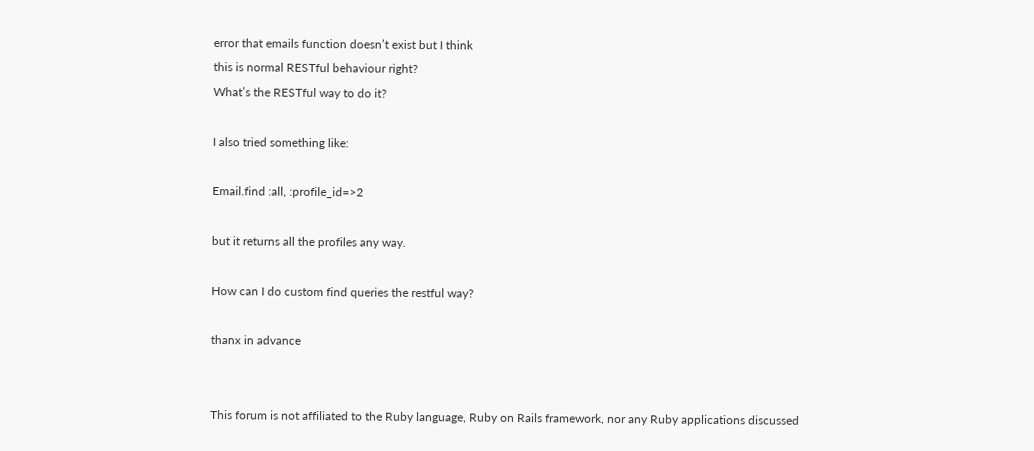error that emails function doesn’t exist but I think
this is normal RESTful behaviour right?
What’s the RESTful way to do it?

I also tried something like:

Email.find :all, :profile_id=>2

but it returns all the profiles any way.

How can I do custom find queries the restful way?

thanx in advance


This forum is not affiliated to the Ruby language, Ruby on Rails framework, nor any Ruby applications discussed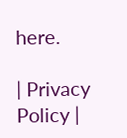here.

| Privacy Policy |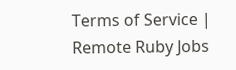Terms of Service | Remote Ruby Jobs